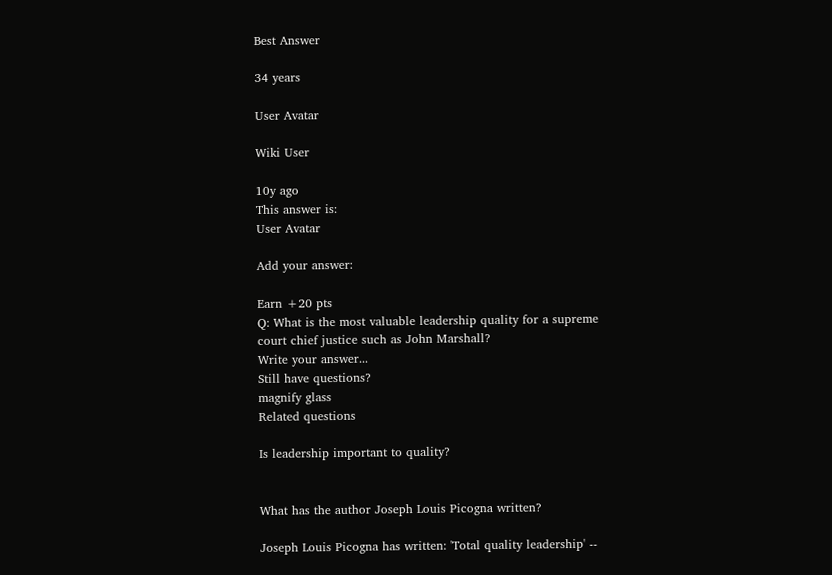Best Answer

34 years

User Avatar

Wiki User

10y ago
This answer is:
User Avatar

Add your answer:

Earn +20 pts
Q: What is the most valuable leadership quality for a supreme court chief justice such as John Marshall?
Write your answer...
Still have questions?
magnify glass
Related questions

Is leadership important to quality?


What has the author Joseph Louis Picogna written?

Joseph Louis Picogna has written: 'Total quality leadership' --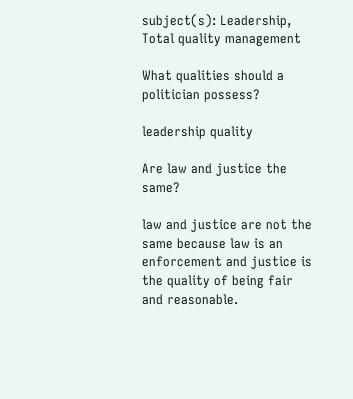subject(s): Leadership, Total quality management

What qualities should a politician possess?

leadership quality

Are law and justice the same?

law and justice are not the same because law is an enforcement and justice is the quality of being fair and reasonable.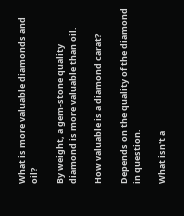What is more valuable diamonds and oil?

By weight, a gem-stone quality diamond is more valuable than oil.

How valuable is a diamond carat?

Depends on the quality of the diamond in question.

What isn't a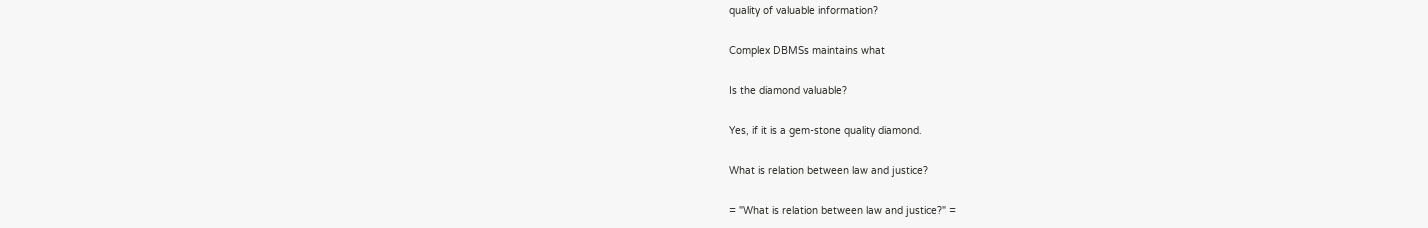quality of valuable information?

Complex DBMSs maintains what

Is the diamond valuable?

Yes, if it is a gem-stone quality diamond.

What is relation between law and justice?

= "What is relation between law and justice?" =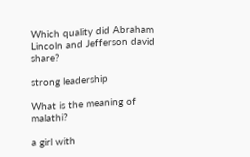Which quality did Abraham Lincoln and Jefferson david share?

strong leadership

What is the meaning of malathi?

a girl with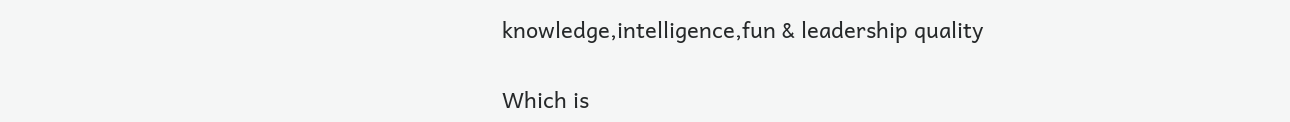knowledge,intelligence,fun & leadership quality

Which is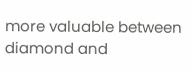more valuable between diamond and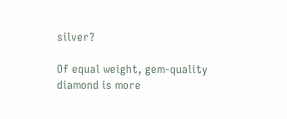silver?

Of equal weight, gem-quality diamond is more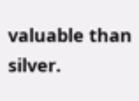valuable than silver.